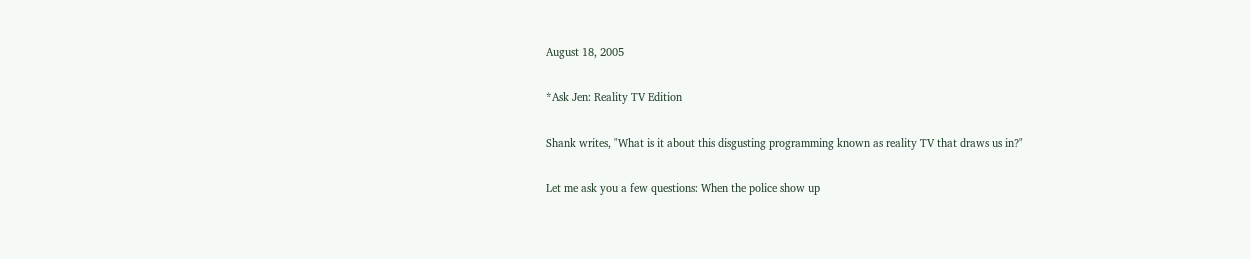August 18, 2005

*Ask Jen: Reality TV Edition

Shank writes, "What is it about this disgusting programming known as reality TV that draws us in?"

Let me ask you a few questions: When the police show up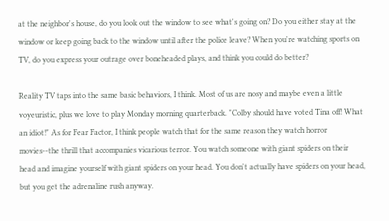at the neighbor's house, do you look out the window to see what's going on? Do you either stay at the window or keep going back to the window until after the police leave? When you're watching sports on TV, do you express your outrage over boneheaded plays, and think you could do better?

Reality TV taps into the same basic behaviors, I think. Most of us are nosy and maybe even a little voyeuristic, plus we love to play Monday morning quarterback. "Colby should have voted Tina off! What an idiot!" As for Fear Factor, I think people watch that for the same reason they watch horror movies--the thrill that accompanies vicarious terror. You watch someone with giant spiders on their head and imagine yourself with giant spiders on your head. You don't actually have spiders on your head, but you get the adrenaline rush anyway.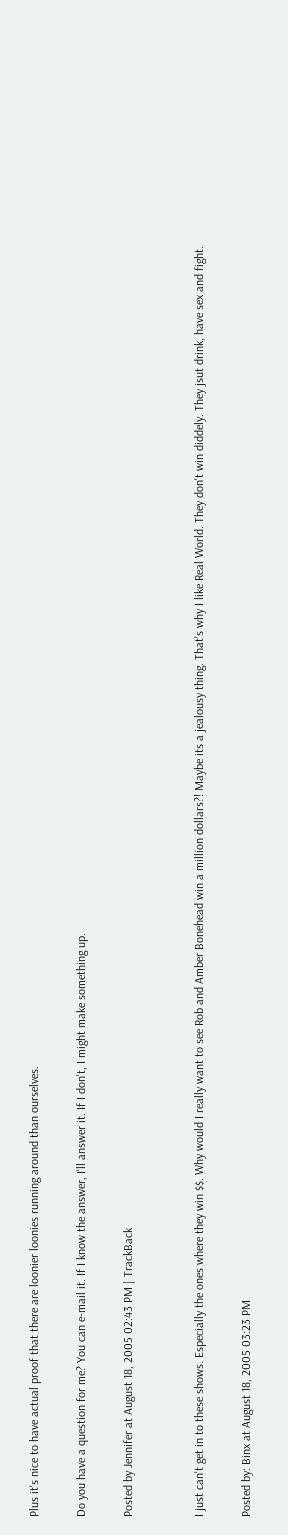Plus it's nice to have actual proof that there are loonier loonies running around than ourselves.

Do you have a question for me? You can e-mail it. If I know the answer, I'll answer it. If I don't, I might make something up.

Posted by Jennifer at August 18, 2005 02:43 PM | TrackBack


I just can't get in to these shows. Especially the ones where they win $$. Why would I really want to see Rob and Amber Bonehead win a million dollars?! Maybe its a jealousy thing. That's why I like Real World. They don't win diddely. They jsut drink, have sex and fight.

Posted by: Binx at August 18, 2005 03:23 PM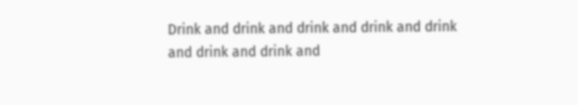Drink and drink and drink and drink and drink and drink and drink and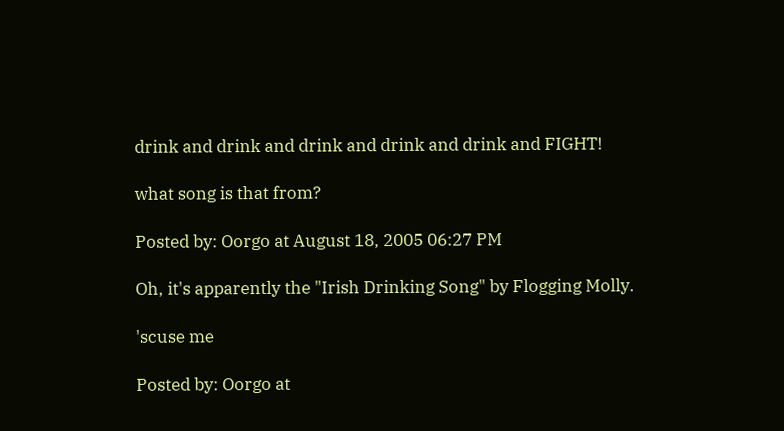drink and drink and drink and drink and drink and FIGHT!

what song is that from?

Posted by: Oorgo at August 18, 2005 06:27 PM

Oh, it's apparently the "Irish Drinking Song" by Flogging Molly.

'scuse me

Posted by: Oorgo at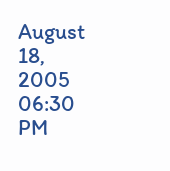August 18, 2005 06:30 PM